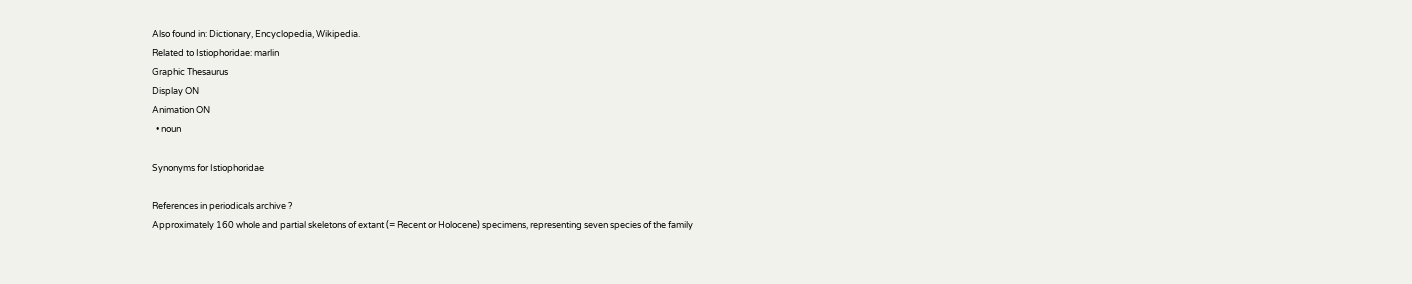Also found in: Dictionary, Encyclopedia, Wikipedia.
Related to Istiophoridae: marlin
Graphic Thesaurus
Display ON
Animation ON
  • noun

Synonyms for Istiophoridae

References in periodicals archive ?
Approximately 160 whole and partial skeletons of extant (= Recent or Holocene) specimens, representing seven species of the family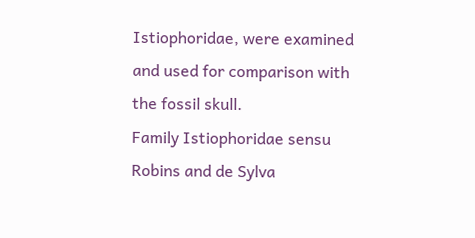Istiophoridae, were examined and used for comparison with the fossil skull.
Family Istiophoridae sensu Robins and de Sylva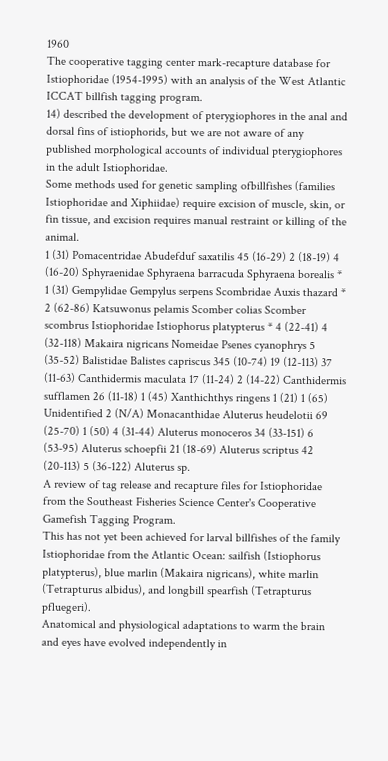1960
The cooperative tagging center mark-recapture database for Istiophoridae (1954-1995) with an analysis of the West Atlantic ICCAT billfish tagging program.
14) described the development of pterygiophores in the anal and dorsal fins of istiophorids, but we are not aware of any published morphological accounts of individual pterygiophores in the adult Istiophoridae.
Some methods used for genetic sampling ofbillfishes (families Istiophoridae and Xiphiidae) require excision of muscle, skin, or fin tissue, and excision requires manual restraint or killing of the animal.
1 (31) Pomacentridae Abudefduf saxatilis 45 (16-29) 2 (18-19) 4 (16-20) Sphyraenidae Sphyraena barracuda Sphyraena borealis * 1 (31) Gempylidae Gempylus serpens Scombridae Auxis thazard * 2 (62-86) Katsuwonus pelamis Scomber colias Scomber scombrus Istiophoridae Istiophorus platypterus * 4 (22-41) 4 (32-118) Makaira nigricans Nomeidae Psenes cyanophrys 5 (35-52) Balistidae Balistes capriscus 345 (10-74) 19 (12-113) 37 (11-63) Canthidermis maculata 17 (11-24) 2 (14-22) Canthidermis sufflamen 26 (11-18) 1 (45) Xanthichthys ringens 1 (21) 1 (65) Unidentified 2 (N/A) Monacanthidae Aluterus heudelotii 69 (25-70) 1 (50) 4 (31-44) Aluterus monoceros 34 (33-151) 6 (53-95) Aluterus schoepfii 21 (18-69) Aluterus scriptus 42 (20-113) 5 (36-122) Aluterus sp.
A review of tag release and recapture files for Istiophoridae from the Southeast Fisheries Science Center's Cooperative Gamefish Tagging Program.
This has not yet been achieved for larval billfishes of the family Istiophoridae from the Atlantic Ocean: sailfish (Istiophorus platypterus), blue marlin (Makaira nigricans), white marlin (Tetrapturus albidus), and longbill spearfish (Tetrapturus pfluegeri).
Anatomical and physiological adaptations to warm the brain and eyes have evolved independently in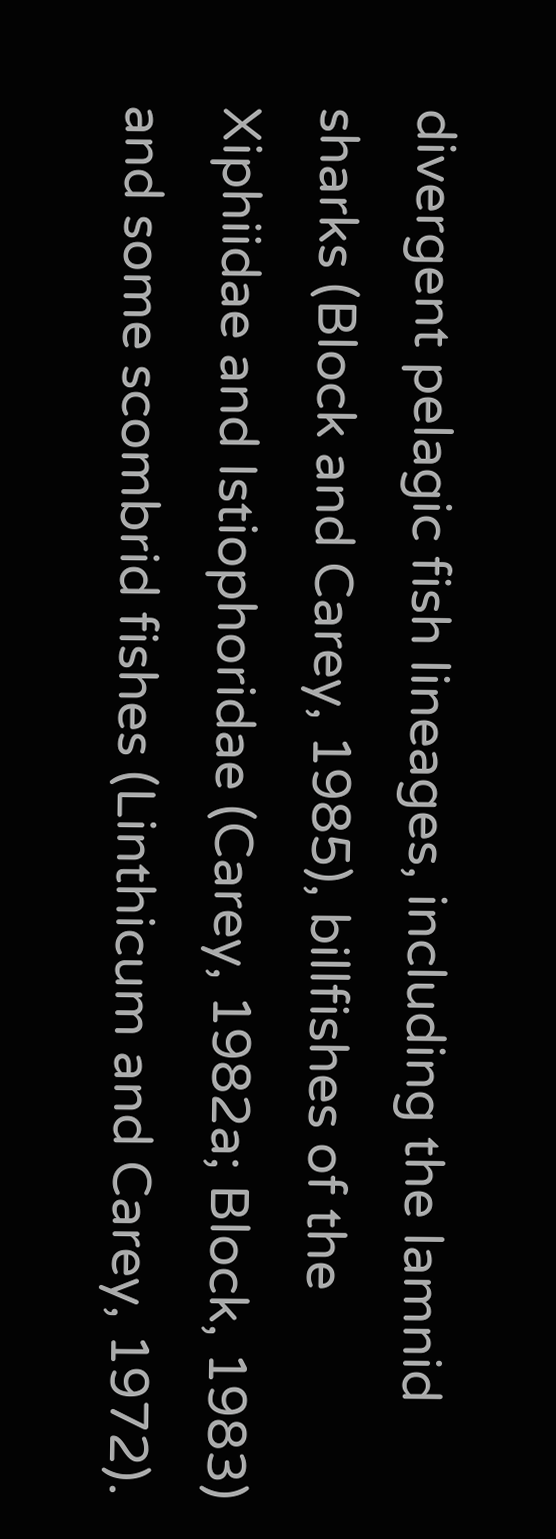divergent pelagic fish lineages, including the lamnid sharks (Block and Carey, 1985), billfishes of the Xiphiidae and Istiophoridae (Carey, 1982a; Block, 1983) and some scombrid fishes (Linthicum and Carey, 1972).